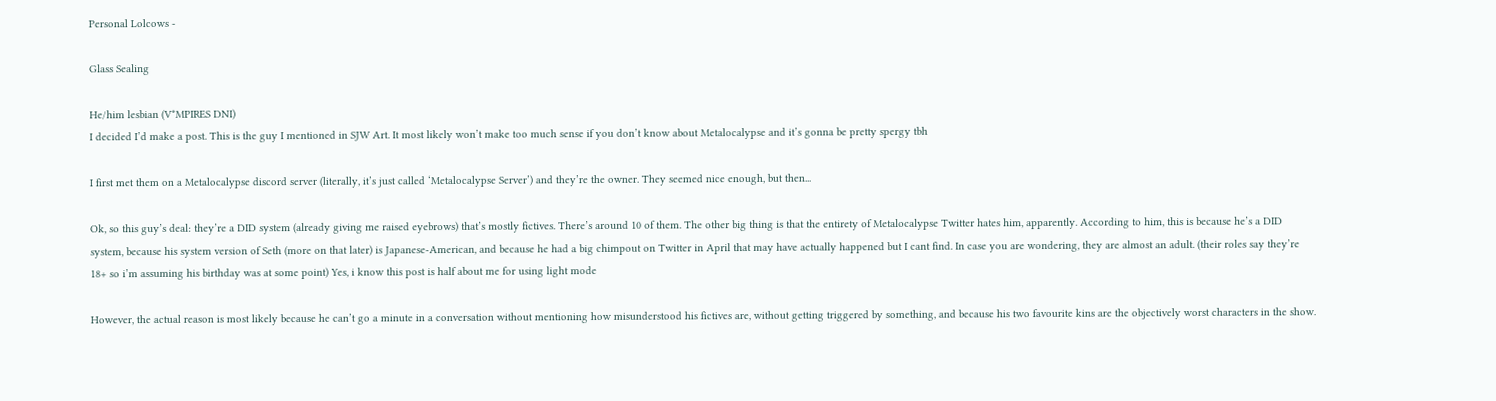Personal Lolcows -

Glass Sealing

He/him lesbian (V*MPIRES DNI)
I decided I’d make a post. This is the guy I mentioned in SJW Art. It most likely won’t make too much sense if you don’t know about Metalocalypse and it’s gonna be pretty spergy tbh

I first met them on a Metalocalypse discord server (literally, it’s just called ‘Metalocalypse Server’) and they’re the owner. They seemed nice enough, but then...

Ok, so this guy’s deal: they’re a DID system (already giving me raised eyebrows) that’s mostly fictives. There’s around 10 of them. The other big thing is that the entirety of Metalocalypse Twitter hates him, apparently. According to him, this is because he’s a DID system, because his system version of Seth (more on that later) is Japanese-American, and because he had a big chimpout on Twitter in April that may have actually happened but I cant find. In case you are wondering, they are almost an adult. (their roles say they’re 18+ so i’m assuming his birthday was at some point) Yes, i know this post is half about me for using light mode

However, the actual reason is most likely because he can’t go a minute in a conversation without mentioning how misunderstood his fictives are, without getting triggered by something, and because his two favourite kins are the objectively worst characters in the show.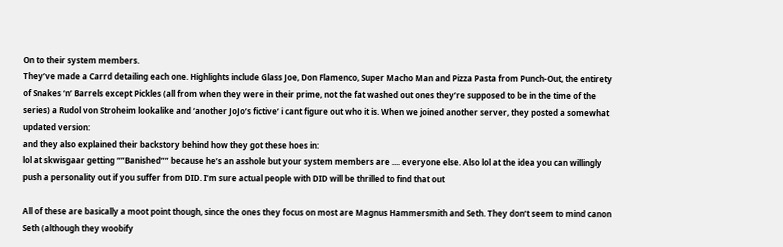On to their system members.
They’ve made a Carrd detailing each one. Highlights include Glass Joe, Don Flamenco, Super Macho Man and Pizza Pasta from Punch-Out, the entirety of Snakes ‘n’ Barrels except Pickles (all from when they were in their prime, not the fat washed out ones they’re supposed to be in the time of the series) a Rudol von Stroheim lookalike and ‘another JoJo’s fictive’ i cant figure out who it is. When we joined another server, they posted a somewhat updated version:
and they also explained their backstory behind how they got these hoes in:
lol at skwisgaar getting “”Banished”” because he’s an asshole but your system members are .... everyone else. Also lol at the idea you can willingly push a personality out if you suffer from DID. I’m sure actual people with DID will be thrilled to find that out

All of these are basically a moot point though, since the ones they focus on most are Magnus Hammersmith and Seth. They don’t seem to mind canon Seth (although they woobify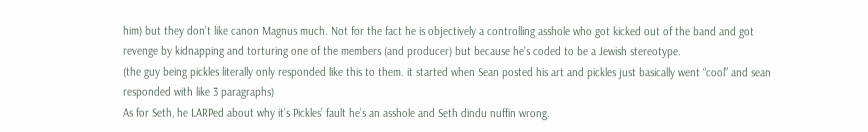him) but they don’t like canon Magnus much. Not for the fact he is objectively a controlling asshole who got kicked out of the band and got revenge by kidnapping and torturing one of the members (and producer) but because he’s coded to be a Jewish stereotype.
(the guy being pickles literally only responded like this to them. it started when Sean posted his art and pickles just basically went “cool” and sean responded with like 3 paragraphs)
As for Seth, he LARPed about why it’s Pickles’ fault he’s an asshole and Seth dindu nuffin wrong.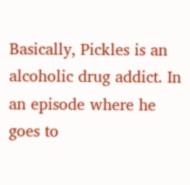Basically, Pickles is an alcoholic drug addict. In an episode where he goes to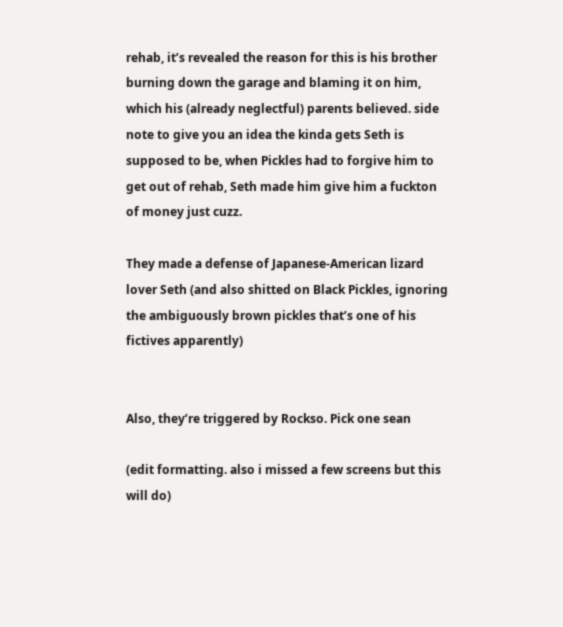rehab, it’s revealed the reason for this is his brother burning down the garage and blaming it on him, which his (already neglectful) parents believed. side note to give you an idea the kinda gets Seth is supposed to be, when Pickles had to forgive him to get out of rehab, Seth made him give him a fuckton of money just cuzz.

They made a defense of Japanese-American lizard lover Seth (and also shitted on Black Pickles, ignoring the ambiguously brown pickles that’s one of his fictives apparently)


Also, they’re triggered by Rockso. Pick one sean

(edit formatting. also i missed a few screens but this will do)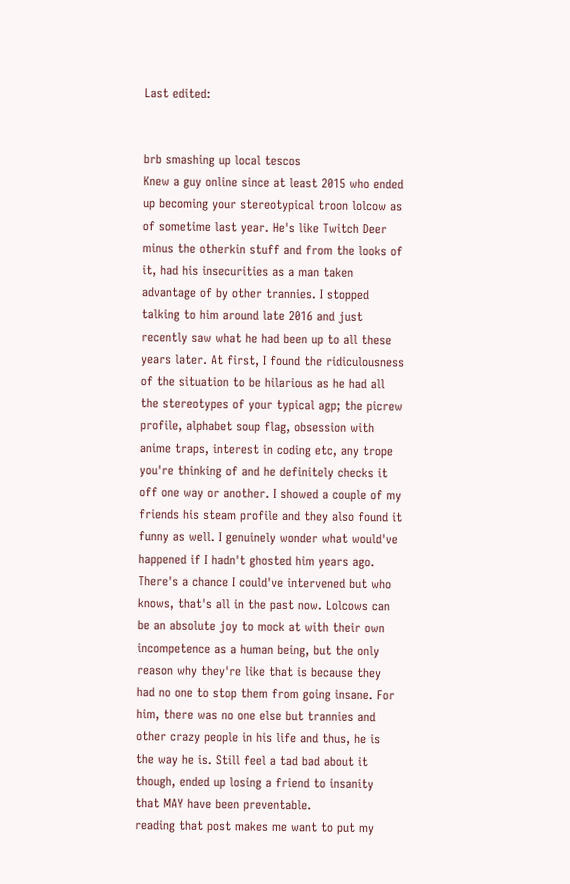Last edited:


brb smashing up local tescos
Knew a guy online since at least 2015 who ended up becoming your stereotypical troon lolcow as of sometime last year. He's like Twitch Deer minus the otherkin stuff and from the looks of it, had his insecurities as a man taken advantage of by other trannies. I stopped talking to him around late 2016 and just recently saw what he had been up to all these years later. At first, I found the ridiculousness of the situation to be hilarious as he had all the stereotypes of your typical agp; the picrew profile, alphabet soup flag, obsession with anime traps, interest in coding etc, any trope you're thinking of and he definitely checks it off one way or another. I showed a couple of my friends his steam profile and they also found it funny as well. I genuinely wonder what would've happened if I hadn't ghosted him years ago. There's a chance I could've intervened but who knows, that's all in the past now. Lolcows can be an absolute joy to mock at with their own incompetence as a human being, but the only reason why they're like that is because they had no one to stop them from going insane. For him, there was no one else but trannies and other crazy people in his life and thus, he is the way he is. Still feel a tad bad about it though, ended up losing a friend to insanity that MAY have been preventable.
reading that post makes me want to put my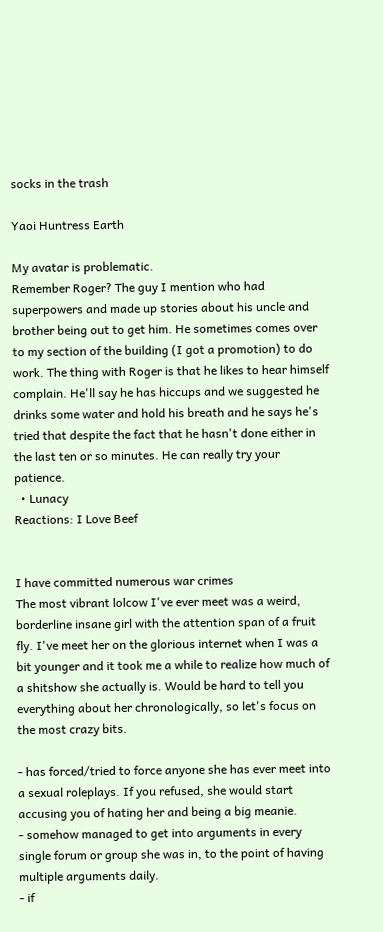socks in the trash

Yaoi Huntress Earth

My avatar is problematic.
Remember Roger? The guy I mention who had superpowers and made up stories about his uncle and brother being out to get him. He sometimes comes over to my section of the building (I got a promotion) to do work. The thing with Roger is that he likes to hear himself complain. He'll say he has hiccups and we suggested he drinks some water and hold his breath and he says he's tried that despite the fact that he hasn't done either in the last ten or so minutes. He can really try your patience.
  • Lunacy
Reactions: I Love Beef


I have committed numerous war crimes
The most vibrant lolcow I've ever meet was a weird, borderline insane girl with the attention span of a fruit fly. I've meet her on the glorious internet when I was a bit younger and it took me a while to realize how much of a shitshow she actually is. Would be hard to tell you everything about her chronologically, so let's focus on the most crazy bits.

- has forced/tried to force anyone she has ever meet into a sexual roleplays. If you refused, she would start accusing you of hating her and being a big meanie.
- somehow managed to get into arguments in every single forum or group she was in, to the point of having multiple arguments daily.
- if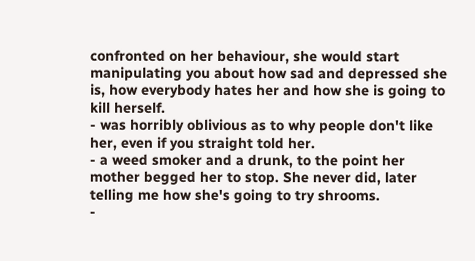confronted on her behaviour, she would start manipulating you about how sad and depressed she is, how everybody hates her and how she is going to kill herself.
- was horribly oblivious as to why people don't like her, even if you straight told her.
- a weed smoker and a drunk, to the point her mother begged her to stop. She never did, later telling me how she's going to try shrooms.
-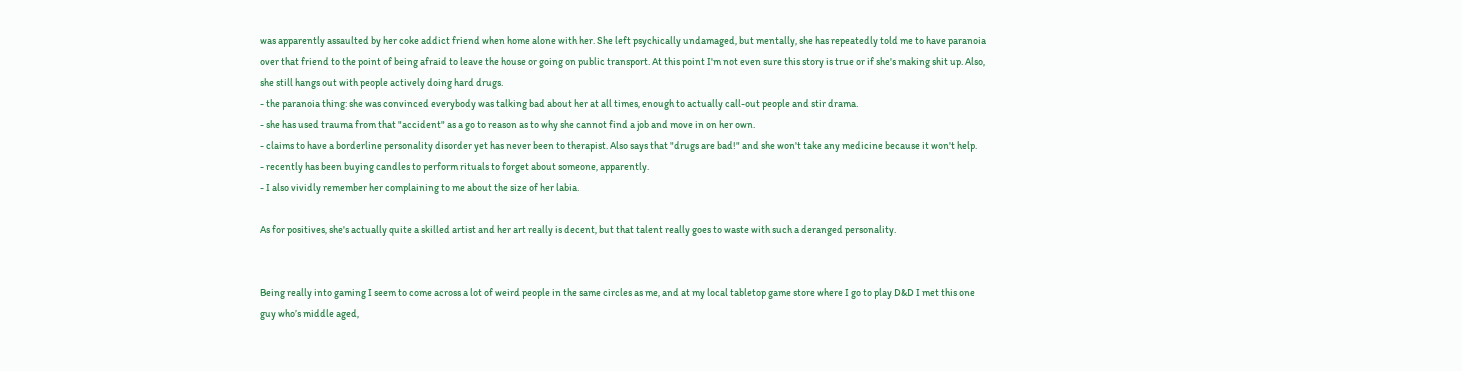was apparently assaulted by her coke addict friend when home alone with her. She left psychically undamaged, but mentally, she has repeatedly told me to have paranoia over that friend to the point of being afraid to leave the house or going on public transport. At this point I'm not even sure this story is true or if she's making shit up. Also, she still hangs out with people actively doing hard drugs.
- the paranoia thing: she was convinced everybody was talking bad about her at all times, enough to actually call-out people and stir drama.
- she has used trauma from that "accident" as a go to reason as to why she cannot find a job and move in on her own.
- claims to have a borderline personality disorder yet has never been to therapist. Also says that "drugs are bad!" and she won't take any medicine because it won't help.
- recently has been buying candles to perform rituals to forget about someone, apparently.
- I also vividly remember her complaining to me about the size of her labia.

As for positives, she's actually quite a skilled artist and her art really is decent, but that talent really goes to waste with such a deranged personality.


Being really into gaming I seem to come across a lot of weird people in the same circles as me, and at my local tabletop game store where I go to play D&D I met this one guy who’s middle aged,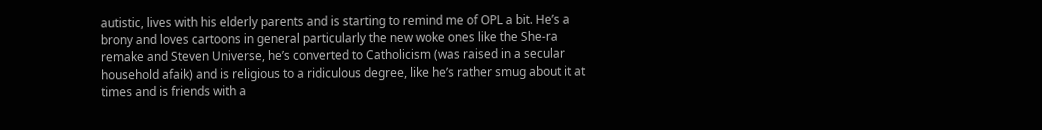autistic, lives with his elderly parents and is starting to remind me of OPL a bit. He’s a brony and loves cartoons in general particularly the new woke ones like the She-ra remake and Steven Universe, he’s converted to Catholicism (was raised in a secular household afaik) and is religious to a ridiculous degree, like he’s rather smug about it at times and is friends with a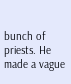bunch of priests. He made a vague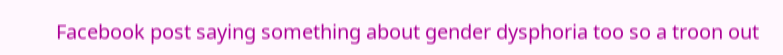Facebook post saying something about gender dysphoria too so a troon out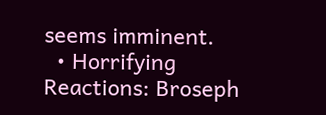seems imminent.
  • Horrifying
Reactions: Broseph